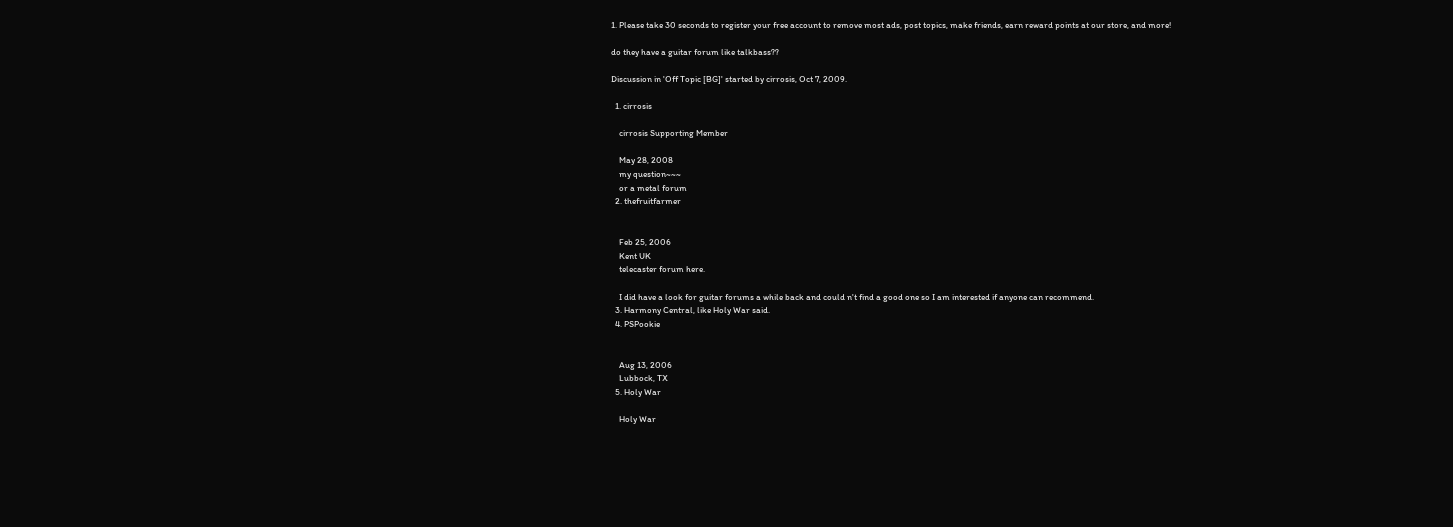1. Please take 30 seconds to register your free account to remove most ads, post topics, make friends, earn reward points at our store, and more!

do they have a guitar forum like talkbass??

Discussion in 'Off Topic [BG]' started by cirrosis, Oct 7, 2009.

  1. cirrosis

    cirrosis Supporting Member

    May 28, 2008
    my question~~~
    or a metal forum
  2. thefruitfarmer


    Feb 25, 2006
    Kent UK
    telecaster forum here.

    I did have a look for guitar forums a while back and could n't find a good one so I am interested if anyone can recommend.
  3. Harmony Central, like Holy War said.
  4. PSPookie


    Aug 13, 2006
    Lubbock, TX
  5. Holy War

    Holy War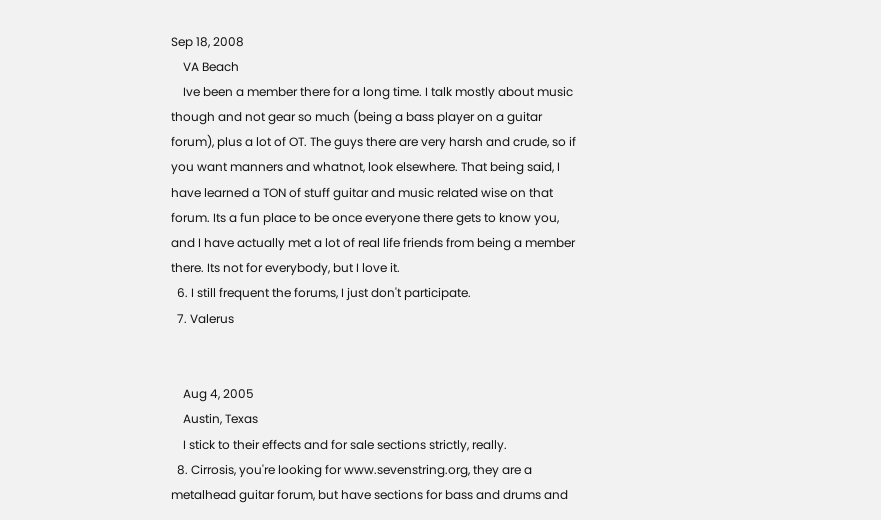Sep 18, 2008
    VA Beach
    Ive been a member there for a long time. I talk mostly about music though and not gear so much (being a bass player on a guitar forum), plus a lot of OT. The guys there are very harsh and crude, so if you want manners and whatnot, look elsewhere. That being said, I have learned a TON of stuff guitar and music related wise on that forum. Its a fun place to be once everyone there gets to know you, and I have actually met a lot of real life friends from being a member there. Its not for everybody, but I love it.
  6. I still frequent the forums, I just don't participate.
  7. Valerus


    Aug 4, 2005
    Austin, Texas
    I stick to their effects and for sale sections strictly, really.
  8. Cirrosis, you're looking for www.sevenstring.org, they are a metalhead guitar forum, but have sections for bass and drums and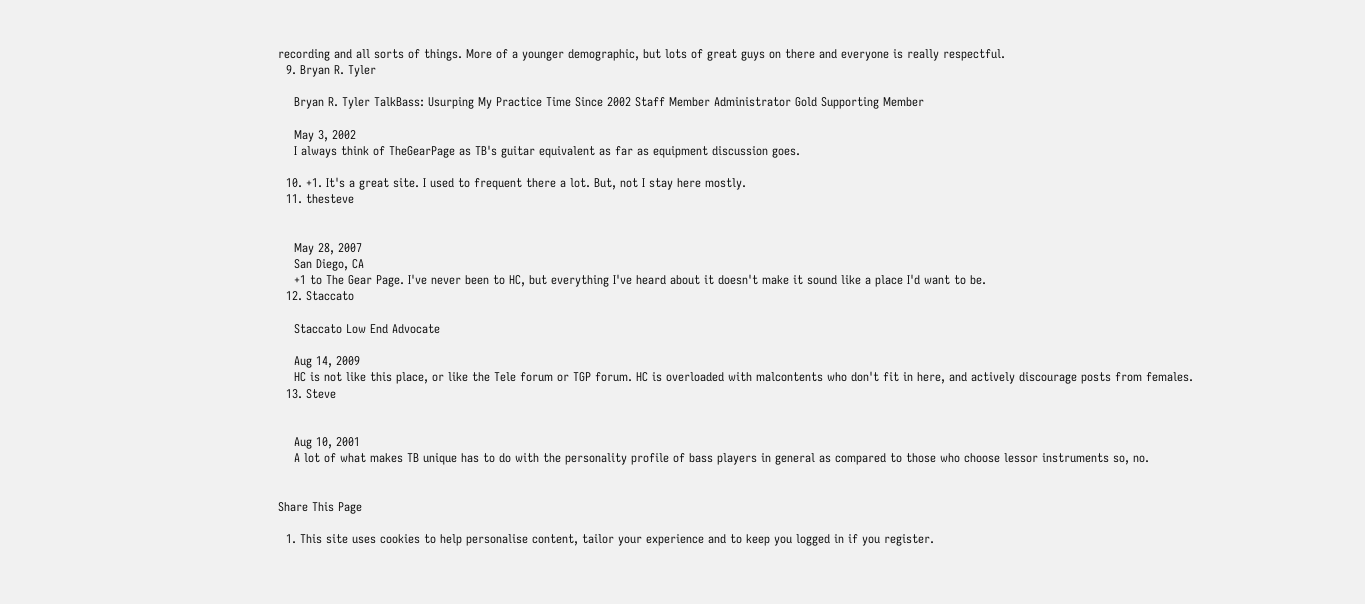recording and all sorts of things. More of a younger demographic, but lots of great guys on there and everyone is really respectful.
  9. Bryan R. Tyler

    Bryan R. Tyler TalkBass: Usurping My Practice Time Since 2002 Staff Member Administrator Gold Supporting Member

    May 3, 2002
    I always think of TheGearPage as TB's guitar equivalent as far as equipment discussion goes.

  10. +1. It's a great site. I used to frequent there a lot. But, not I stay here mostly.
  11. thesteve


    May 28, 2007
    San Diego, CA
    +1 to The Gear Page. I've never been to HC, but everything I've heard about it doesn't make it sound like a place I'd want to be.
  12. Staccato

    Staccato Low End Advocate

    Aug 14, 2009
    HC is not like this place, or like the Tele forum or TGP forum. HC is overloaded with malcontents who don't fit in here, and actively discourage posts from females.
  13. Steve


    Aug 10, 2001
    A lot of what makes TB unique has to do with the personality profile of bass players in general as compared to those who choose lessor instruments so, no.


Share This Page

  1. This site uses cookies to help personalise content, tailor your experience and to keep you logged in if you register.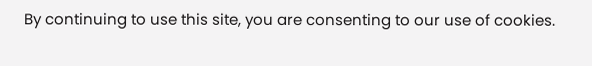By continuing to use this site, you are consenting to our use of cookies.